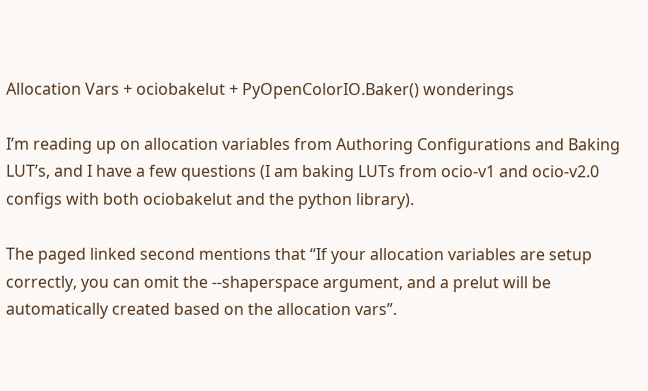Allocation Vars + ociobakelut + PyOpenColorIO.Baker() wonderings

I’m reading up on allocation variables from Authoring Configurations and Baking LUT’s, and I have a few questions (I am baking LUTs from ocio-v1 and ocio-v2.0 configs with both ociobakelut and the python library).

The paged linked second mentions that “If your allocation variables are setup correctly, you can omit the --shaperspace argument, and a prelut will be automatically created based on the allocation vars”.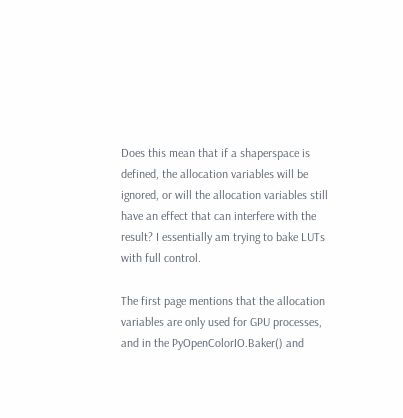Does this mean that if a shaperspace is defined, the allocation variables will be ignored, or will the allocation variables still have an effect that can interfere with the result? I essentially am trying to bake LUTs with full control.

The first page mentions that the allocation variables are only used for GPU processes, and in the PyOpenColorIO.Baker() and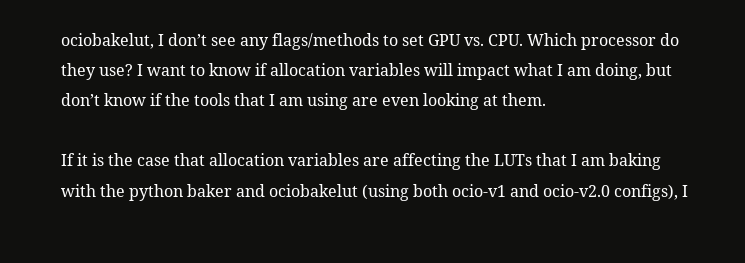ociobakelut, I don’t see any flags/methods to set GPU vs. CPU. Which processor do they use? I want to know if allocation variables will impact what I am doing, but don’t know if the tools that I am using are even looking at them.

If it is the case that allocation variables are affecting the LUTs that I am baking with the python baker and ociobakelut (using both ocio-v1 and ocio-v2.0 configs), I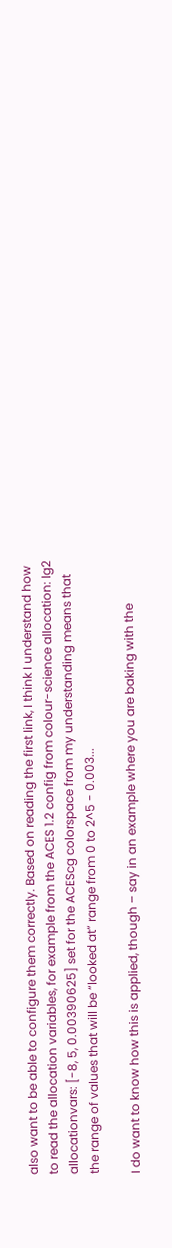also want to be able to configure them correctly. Based on reading the first link, I think I understand how to read the allocation variables, for example from the ACES 1.2 config from colour-science allocation: lg2 allocationvars: [-8, 5, 0.00390625] set for the ACEScg colorspace from my understanding means that the range of values that will be “looked at” range from 0 to 2^5 - 0.003...

I do want to know how this is applied, though – say in an example where you are baking with the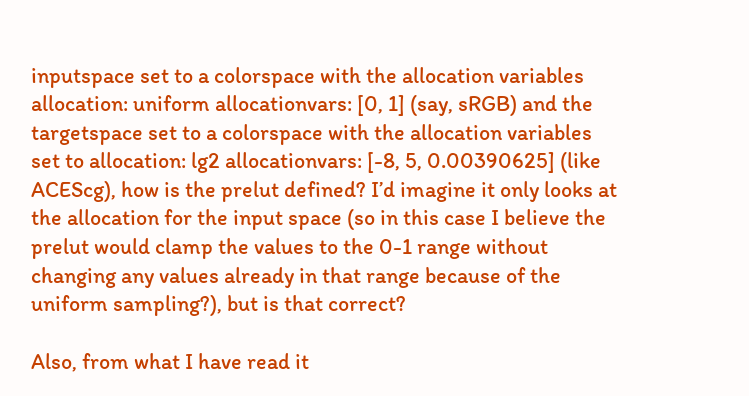inputspace set to a colorspace with the allocation variables allocation: uniform allocationvars: [0, 1] (say, sRGB) and the targetspace set to a colorspace with the allocation variables set to allocation: lg2 allocationvars: [-8, 5, 0.00390625] (like ACEScg), how is the prelut defined? I’d imagine it only looks at the allocation for the input space (so in this case I believe the prelut would clamp the values to the 0-1 range without changing any values already in that range because of the uniform sampling?), but is that correct?

Also, from what I have read it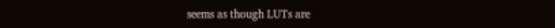seems as though LUTs are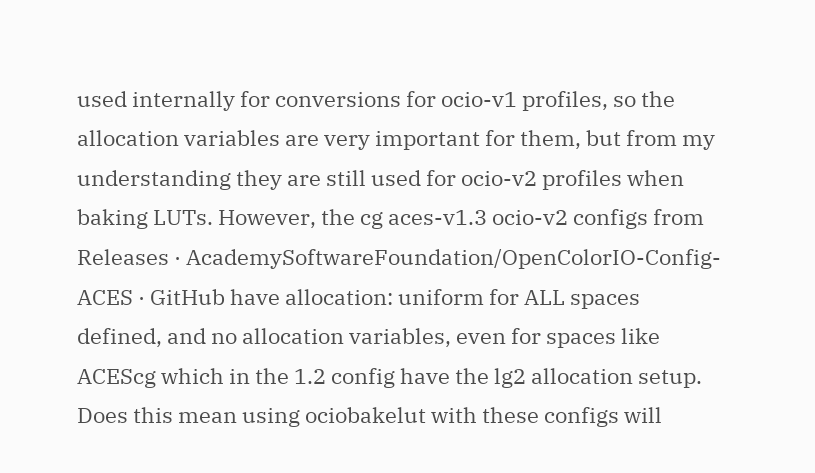used internally for conversions for ocio-v1 profiles, so the allocation variables are very important for them, but from my understanding they are still used for ocio-v2 profiles when baking LUTs. However, the cg aces-v1.3 ocio-v2 configs from Releases · AcademySoftwareFoundation/OpenColorIO-Config-ACES · GitHub have allocation: uniform for ALL spaces defined, and no allocation variables, even for spaces like ACEScg which in the 1.2 config have the lg2 allocation setup. Does this mean using ociobakelut with these configs will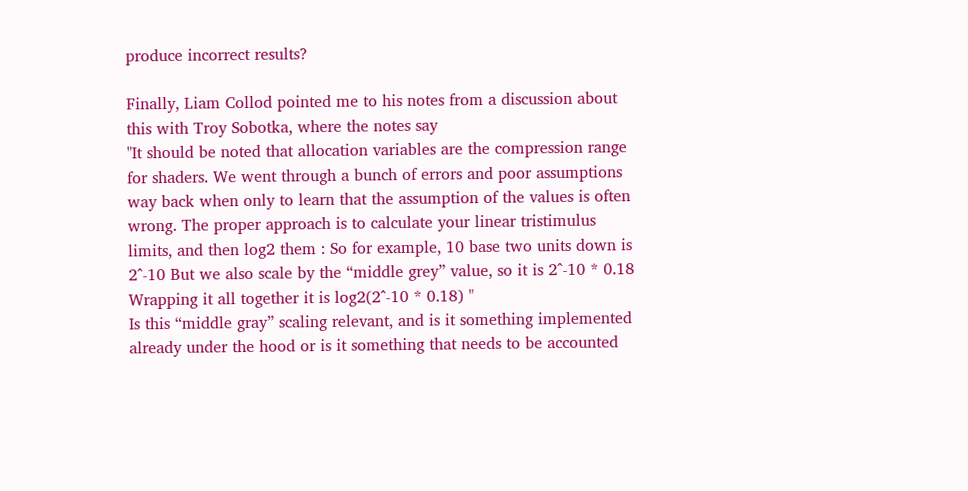produce incorrect results?

Finally, Liam Collod pointed me to his notes from a discussion about this with Troy Sobotka, where the notes say
"It should be noted that allocation variables are the compression range for shaders. We went through a bunch of errors and poor assumptions way back when only to learn that the assumption of the values is often wrong. The proper approach is to calculate your linear tristimulus limits, and then log2 them : So for example, 10 base two units down is 2^-10 But we also scale by the “middle grey” value, so it is 2^-10 * 0.18 Wrapping it all together it is log2(2^-10 * 0.18) "
Is this “middle gray” scaling relevant, and is it something implemented already under the hood or is it something that needs to be accounted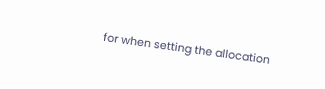for when setting the allocation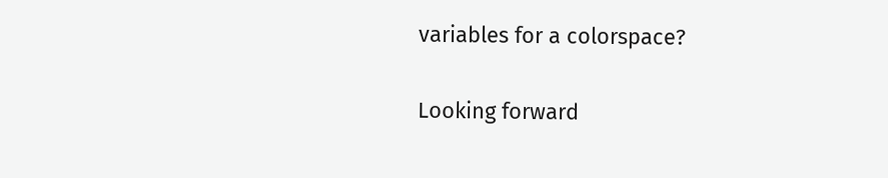variables for a colorspace?

Looking forward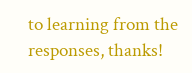to learning from the responses, thanks!